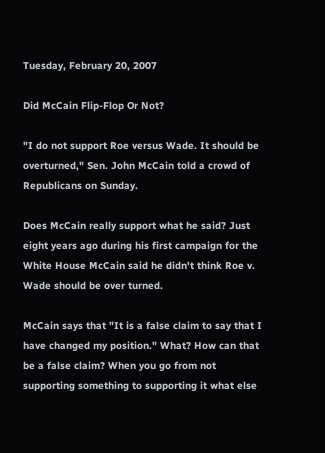Tuesday, February 20, 2007

Did McCain Flip-Flop Or Not?

"I do not support Roe versus Wade. It should be overturned," Sen. John McCain told a crowd of Republicans on Sunday.

Does McCain really support what he said? Just eight years ago during his first campaign for the White House McCain said he didn't think Roe v. Wade should be over turned.

McCain says that "It is a false claim to say that I have changed my position." What? How can that be a false claim? When you go from not supporting something to supporting it what else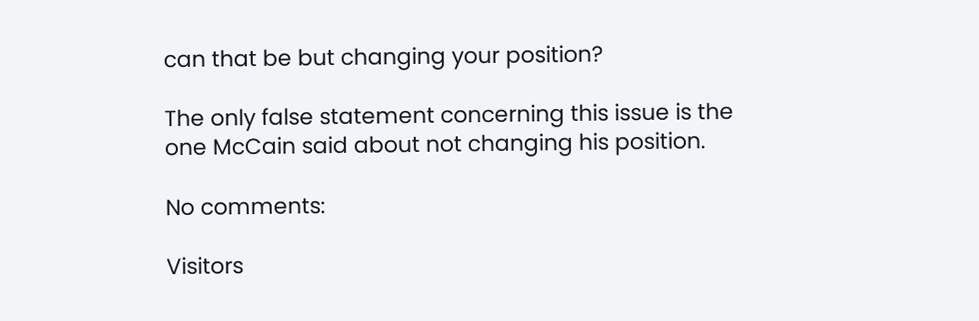can that be but changing your position?

The only false statement concerning this issue is the one McCain said about not changing his position.

No comments:

Visitors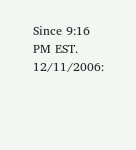Since 9:16 PM EST. 12/11/2006: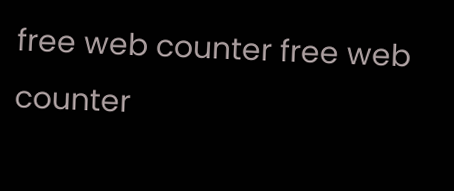free web counter free web counter